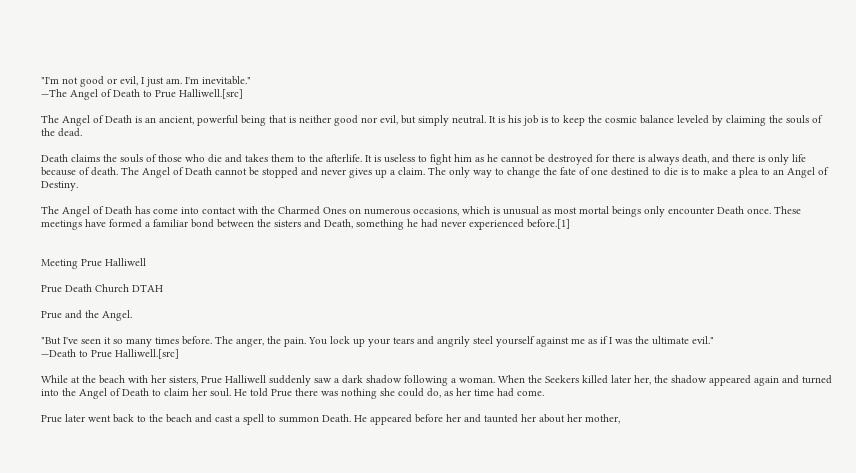"I'm not good or evil, I just am. I'm inevitable."
—The Angel of Death to Prue Halliwell.[src]

The Angel of Death is an ancient, powerful being that is neither good nor evil, but simply neutral. It is his job is to keep the cosmic balance leveled by claiming the souls of the dead.

Death claims the souls of those who die and takes them to the afterlife. It is useless to fight him as he cannot be destroyed for there is always death, and there is only life because of death. The Angel of Death cannot be stopped and never gives up a claim. The only way to change the fate of one destined to die is to make a plea to an Angel of Destiny.

The Angel of Death has come into contact with the Charmed Ones on numerous occasions, which is unusual as most mortal beings only encounter Death once. These meetings have formed a familiar bond between the sisters and Death, something he had never experienced before.[1]


Meeting Prue Halliwell

Prue Death Church DTAH

Prue and the Angel.

"But I've seen it so many times before. The anger, the pain. You lock up your tears and angrily steel yourself against me as if I was the ultimate evil."
—Death to Prue Halliwell.[src]

While at the beach with her sisters, Prue Halliwell suddenly saw a dark shadow following a woman. When the Seekers killed later her, the shadow appeared again and turned into the Angel of Death to claim her soul. He told Prue there was nothing she could do, as her time had come.

Prue later went back to the beach and cast a spell to summon Death. He appeared before her and taunted her about her mother,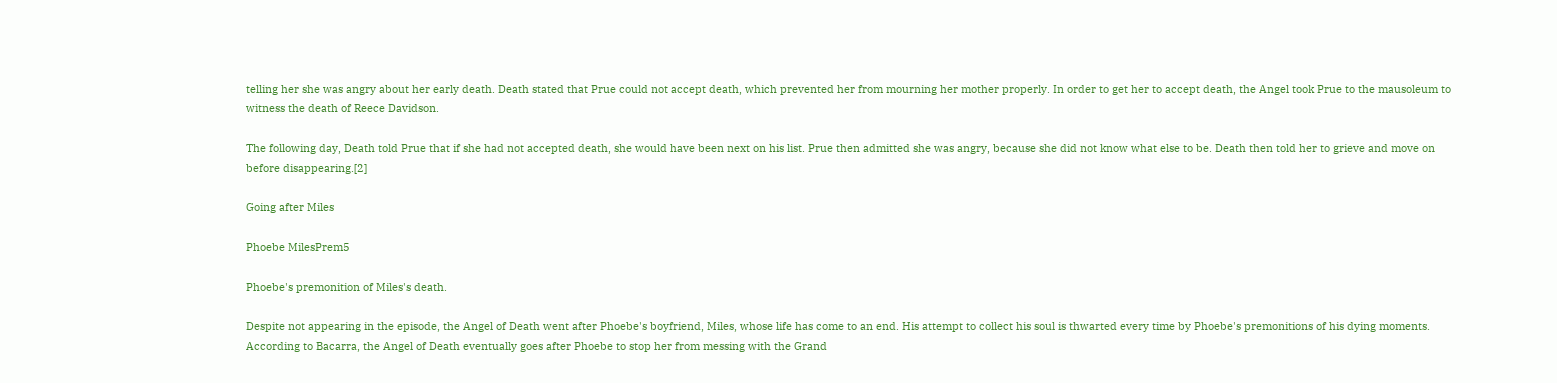telling her she was angry about her early death. Death stated that Prue could not accept death, which prevented her from mourning her mother properly. In order to get her to accept death, the Angel took Prue to the mausoleum to witness the death of Reece Davidson.

The following day, Death told Prue that if she had not accepted death, she would have been next on his list. Prue then admitted she was angry, because she did not know what else to be. Death then told her to grieve and move on before disappearing.[2]

Going after Miles

Phoebe MilesPrem5

Phoebe's premonition of Miles's death.

Despite not appearing in the episode, the Angel of Death went after Phoebe's boyfriend, Miles, whose life has come to an end. His attempt to collect his soul is thwarted every time by Phoebe's premonitions of his dying moments. According to Bacarra, the Angel of Death eventually goes after Phoebe to stop her from messing with the Grand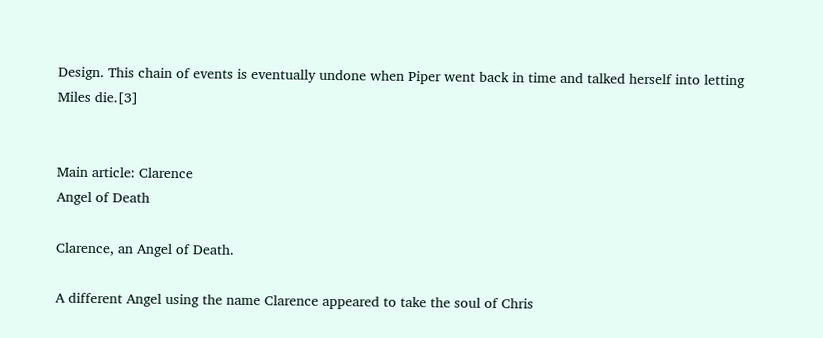Design. This chain of events is eventually undone when Piper went back in time and talked herself into letting Miles die.[3]


Main article: Clarence
Angel of Death

Clarence, an Angel of Death.

A different Angel using the name Clarence appeared to take the soul of Chris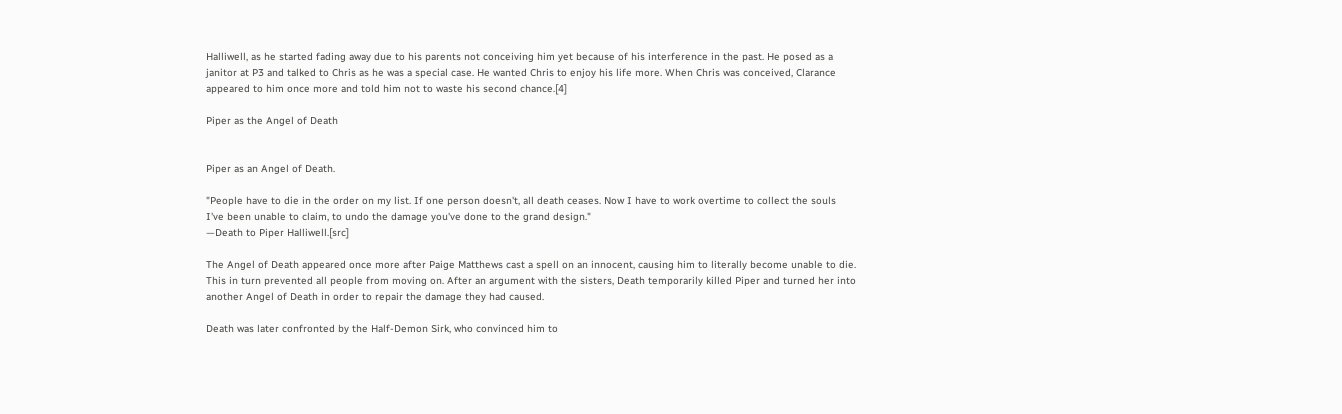Halliwell, as he started fading away due to his parents not conceiving him yet because of his interference in the past. He posed as a janitor at P3 and talked to Chris as he was a special case. He wanted Chris to enjoy his life more. When Chris was conceived, Clarance appeared to him once more and told him not to waste his second chance.[4]

Piper as the Angel of Death


Piper as an Angel of Death.

"People have to die in the order on my list. If one person doesn't, all death ceases. Now I have to work overtime to collect the souls I've been unable to claim, to undo the damage you've done to the grand design."
—Death to Piper Halliwell.[src]

The Angel of Death appeared once more after Paige Matthews cast a spell on an innocent, causing him to literally become unable to die. This in turn prevented all people from moving on. After an argument with the sisters, Death temporarily killed Piper and turned her into another Angel of Death in order to repair the damage they had caused.

Death was later confronted by the Half-Demon Sirk, who convinced him to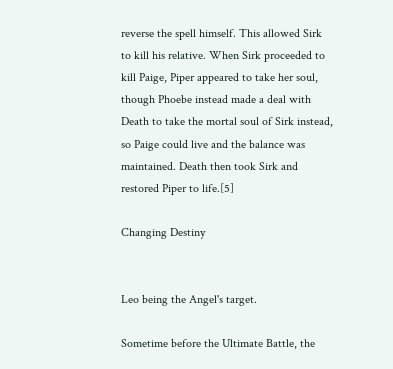reverse the spell himself. This allowed Sirk to kill his relative. When Sirk proceeded to kill Paige, Piper appeared to take her soul, though Phoebe instead made a deal with Death to take the mortal soul of Sirk instead, so Paige could live and the balance was maintained. Death then took Sirk and restored Piper to life.[5]

Changing Destiny


Leo being the Angel's target.

Sometime before the Ultimate Battle, the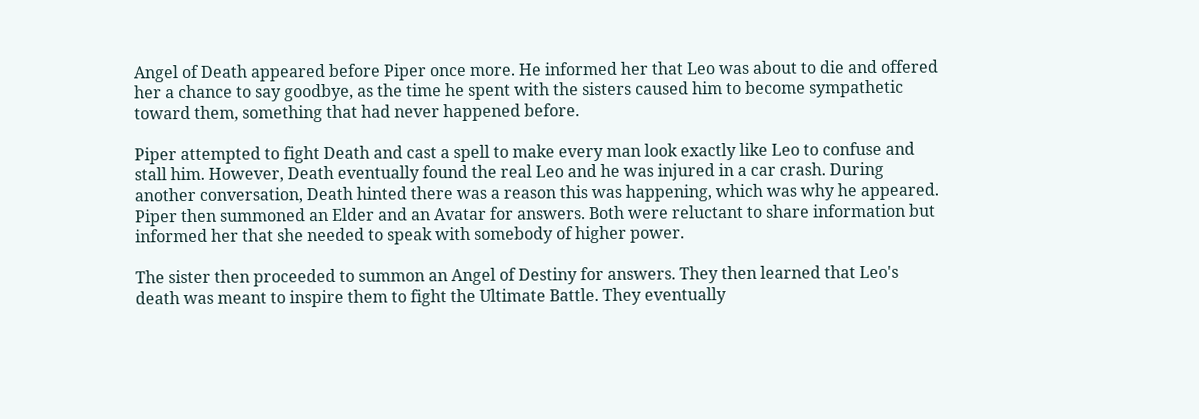Angel of Death appeared before Piper once more. He informed her that Leo was about to die and offered her a chance to say goodbye, as the time he spent with the sisters caused him to become sympathetic toward them, something that had never happened before.

Piper attempted to fight Death and cast a spell to make every man look exactly like Leo to confuse and stall him. However, Death eventually found the real Leo and he was injured in a car crash. During another conversation, Death hinted there was a reason this was happening, which was why he appeared. Piper then summoned an Elder and an Avatar for answers. Both were reluctant to share information but informed her that she needed to speak with somebody of higher power.

The sister then proceeded to summon an Angel of Destiny for answers. They then learned that Leo's death was meant to inspire them to fight the Ultimate Battle. They eventually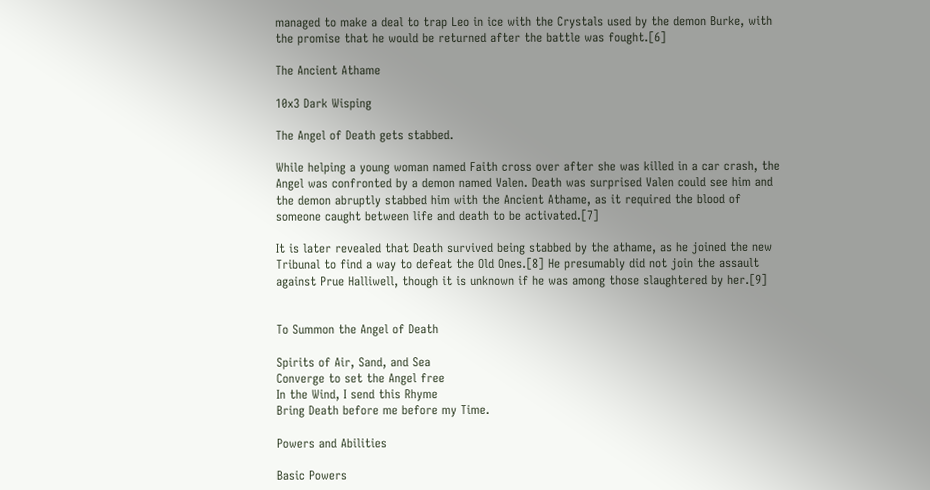managed to make a deal to trap Leo in ice with the Crystals used by the demon Burke, with the promise that he would be returned after the battle was fought.[6]

The Ancient Athame

10x3 Dark Wisping

The Angel of Death gets stabbed.

While helping a young woman named Faith cross over after she was killed in a car crash, the Angel was confronted by a demon named Valen. Death was surprised Valen could see him and the demon abruptly stabbed him with the Ancient Athame, as it required the blood of someone caught between life and death to be activated.[7]

It is later revealed that Death survived being stabbed by the athame, as he joined the new Tribunal to find a way to defeat the Old Ones.[8] He presumably did not join the assault against Prue Halliwell, though it is unknown if he was among those slaughtered by her.[9]


To Summon the Angel of Death

Spirits of Air, Sand, and Sea
Converge to set the Angel free
In the Wind, I send this Rhyme
Bring Death before me before my Time.

Powers and Abilities

Basic Powers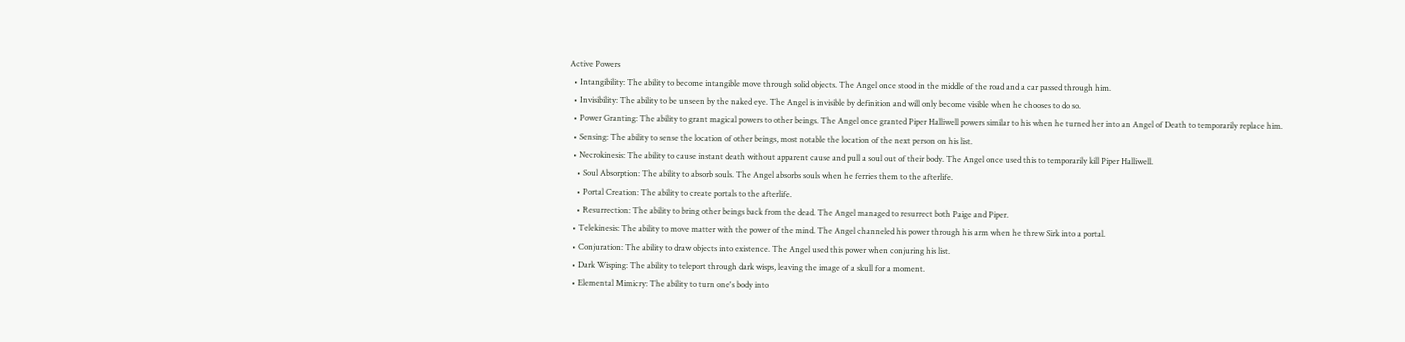Active Powers
  • Intangibility: The ability to become intangible move through solid objects. The Angel once stood in the middle of the road and a car passed through him.
  • Invisibility: The ability to be unseen by the naked eye. The Angel is invisible by definition and will only become visible when he chooses to do so.
  • Power Granting: The ability to grant magical powers to other beings. The Angel once granted Piper Halliwell powers similar to his when he turned her into an Angel of Death to temporarily replace him.
  • Sensing: The ability to sense the location of other beings, most notable the location of the next person on his list.
  • Necrokinesis: The ability to cause instant death without apparent cause and pull a soul out of their body. The Angel once used this to temporarily kill Piper Halliwell.
    • Soul Absorption: The ability to absorb souls. The Angel absorbs souls when he ferries them to the afterlife.
    • Portal Creation: The ability to create portals to the afterlife.
    • Resurrection: The ability to bring other beings back from the dead. The Angel managed to resurrect both Paige and Piper.
  • Telekinesis: The ability to move matter with the power of the mind. The Angel channeled his power through his arm when he threw Sirk into a portal.
  • Conjuration: The ability to draw objects into existence. The Angel used this power when conjuring his list.
  • Dark Wisping: The ability to teleport through dark wisps, leaving the image of a skull for a moment.
  • Elemental Mimicry: The ability to turn one's body into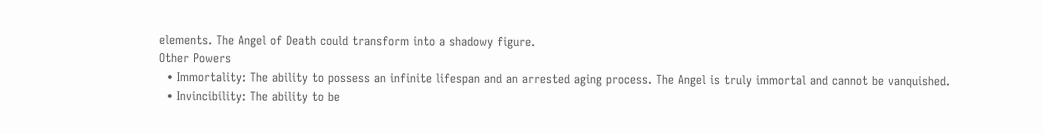elements. The Angel of Death could transform into a shadowy figure.
Other Powers
  • Immortality: The ability to possess an infinite lifespan and an arrested aging process. The Angel is truly immortal and cannot be vanquished.
  • Invincibility: The ability to be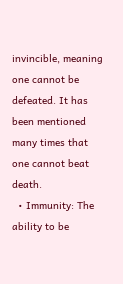invincible, meaning one cannot be defeated. It has been mentioned many times that one cannot beat death.
  • Immunity: The ability to be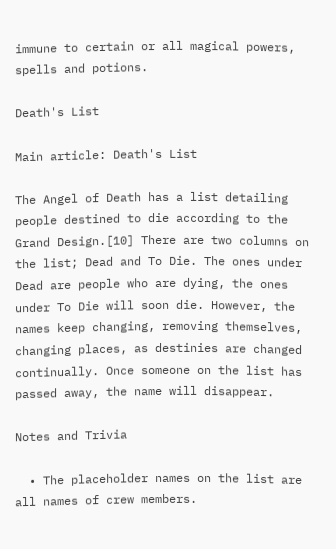immune to certain or all magical powers, spells and potions.

Death's List

Main article: Death's List

The Angel of Death has a list detailing people destined to die according to the Grand Design.[10] There are two columns on the list; Dead and To Die. The ones under Dead are people who are dying, the ones under To Die will soon die. However, the names keep changing, removing themselves, changing places, as destinies are changed continually. Once someone on the list has passed away, the name will disappear.

Notes and Trivia

  • The placeholder names on the list are all names of crew members.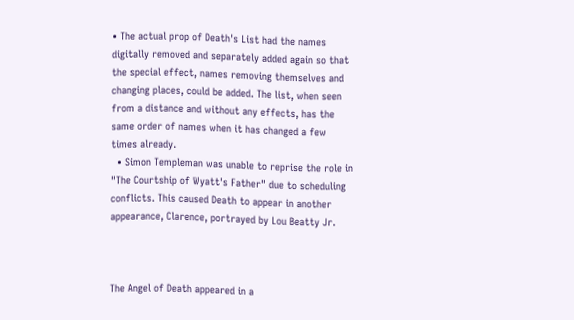• The actual prop of Death's List had the names digitally removed and separately added again so that the special effect, names removing themselves and changing places, could be added. The list, when seen from a distance and without any effects, has the same order of names when it has changed a few times already.
  • Simon Templeman was unable to reprise the role in "The Courtship of Wyatt's Father" due to scheduling conflicts. This caused Death to appear in another appearance, Clarence, portrayed by Lou Beatty Jr.



The Angel of Death appeared in a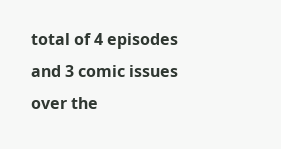total of 4 episodes and 3 comic issues over the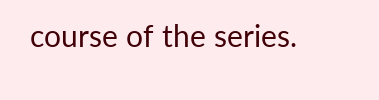course of the series.